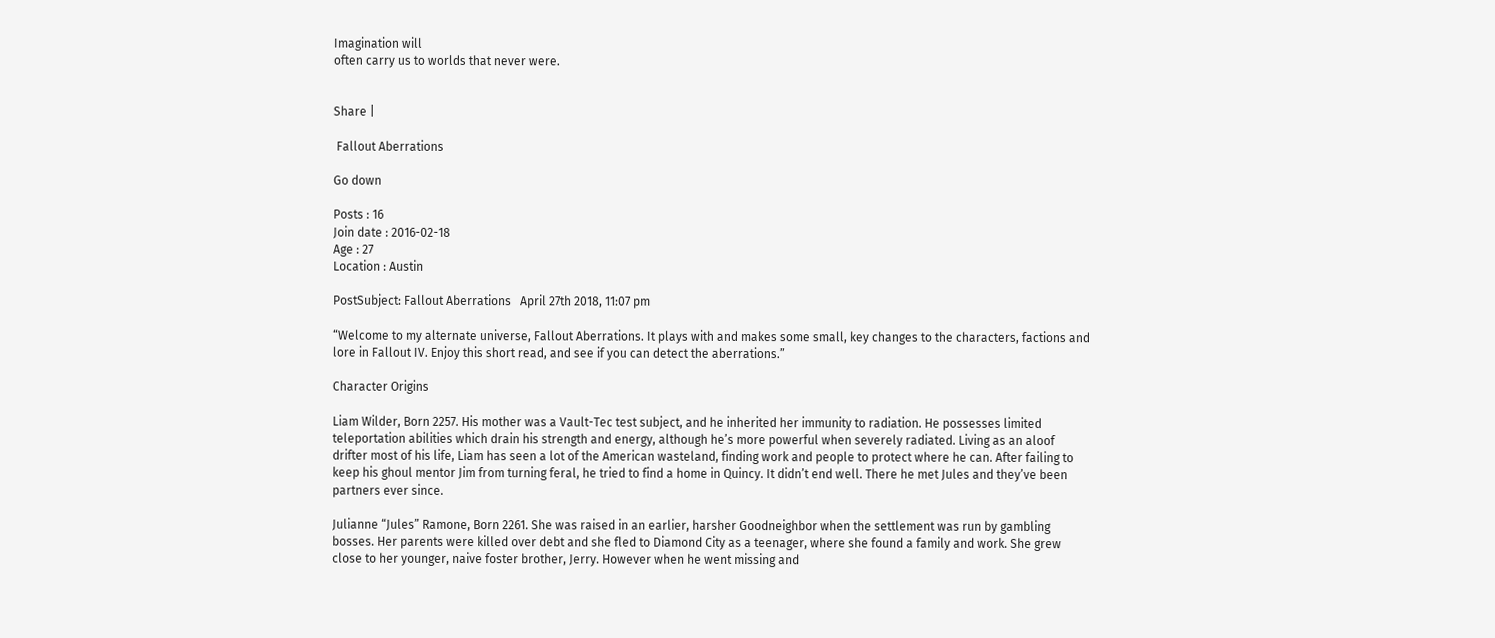Imagination will
often carry us to worlds that never were.


Share |

 Fallout Aberrations

Go down

Posts : 16
Join date : 2016-02-18
Age : 27
Location : Austin

PostSubject: Fallout Aberrations   April 27th 2018, 11:07 pm

“Welcome to my alternate universe, Fallout Aberrations. It plays with and makes some small, key changes to the characters, factions and lore in Fallout IV. Enjoy this short read, and see if you can detect the aberrations.”

Character Origins

Liam Wilder, Born 2257. His mother was a Vault-Tec test subject, and he inherited her immunity to radiation. He possesses limited teleportation abilities which drain his strength and energy, although he’s more powerful when severely radiated. Living as an aloof drifter most of his life, Liam has seen a lot of the American wasteland, finding work and people to protect where he can. After failing to keep his ghoul mentor Jim from turning feral, he tried to find a home in Quincy. It didn’t end well. There he met Jules and they’ve been partners ever since.

Julianne “Jules” Ramone, Born 2261. She was raised in an earlier, harsher Goodneighbor when the settlement was run by gambling bosses. Her parents were killed over debt and she fled to Diamond City as a teenager, where she found a family and work. She grew close to her younger, naive foster brother, Jerry. However when he went missing and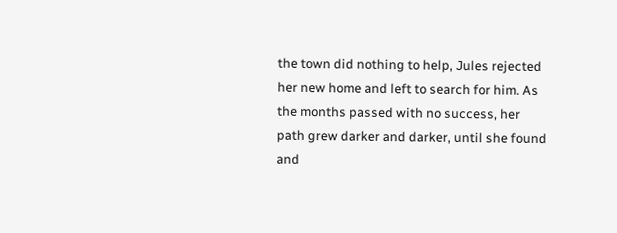the town did nothing to help, Jules rejected her new home and left to search for him. As the months passed with no success, her path grew darker and darker, until she found and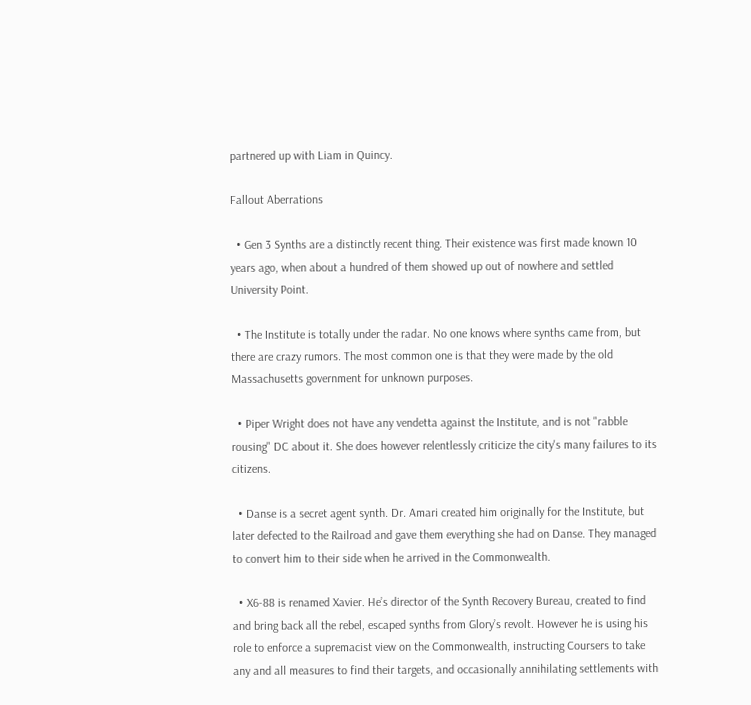partnered up with Liam in Quincy.

Fallout Aberrations

  • Gen 3 Synths are a distinctly recent thing. Their existence was first made known 10 years ago, when about a hundred of them showed up out of nowhere and settled University Point.

  • The Institute is totally under the radar. No one knows where synths came from, but there are crazy rumors. The most common one is that they were made by the old Massachusetts government for unknown purposes.

  • Piper Wright does not have any vendetta against the Institute, and is not "rabble rousing" DC about it. She does however relentlessly criticize the city's many failures to its citizens.

  • Danse is a secret agent synth. Dr. Amari created him originally for the Institute, but later defected to the Railroad and gave them everything she had on Danse. They managed to convert him to their side when he arrived in the Commonwealth.

  • X6-88 is renamed Xavier. He’s director of the Synth Recovery Bureau, created to find and bring back all the rebel, escaped synths from Glory’s revolt. However he is using his role to enforce a supremacist view on the Commonwealth, instructing Coursers to take any and all measures to find their targets, and occasionally annihilating settlements with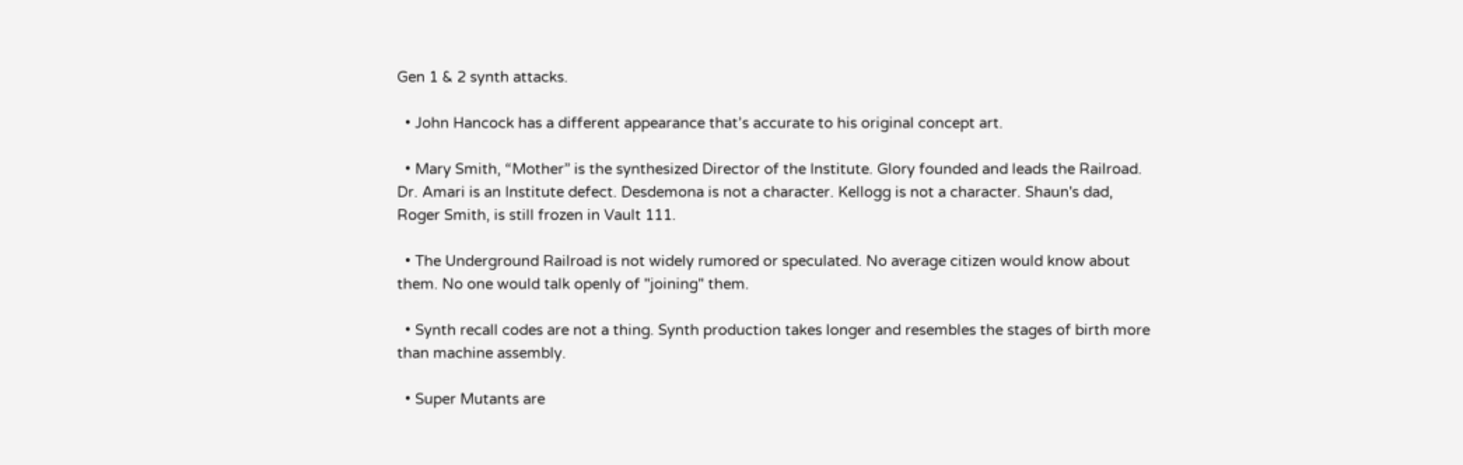Gen 1 & 2 synth attacks.

  • John Hancock has a different appearance that’s accurate to his original concept art.

  • Mary Smith, “Mother” is the synthesized Director of the Institute. Glory founded and leads the Railroad. Dr. Amari is an Institute defect. Desdemona is not a character. Kellogg is not a character. Shaun's dad, Roger Smith, is still frozen in Vault 111.

  • The Underground Railroad is not widely rumored or speculated. No average citizen would know about them. No one would talk openly of "joining" them.

  • Synth recall codes are not a thing. Synth production takes longer and resembles the stages of birth more than machine assembly.

  • Super Mutants are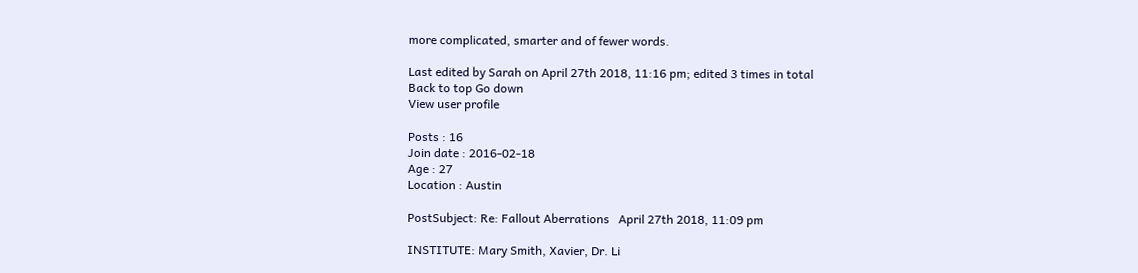more complicated, smarter and of fewer words.

Last edited by Sarah on April 27th 2018, 11:16 pm; edited 3 times in total
Back to top Go down
View user profile

Posts : 16
Join date : 2016-02-18
Age : 27
Location : Austin

PostSubject: Re: Fallout Aberrations   April 27th 2018, 11:09 pm

INSTITUTE: Mary Smith, Xavier, Dr. Li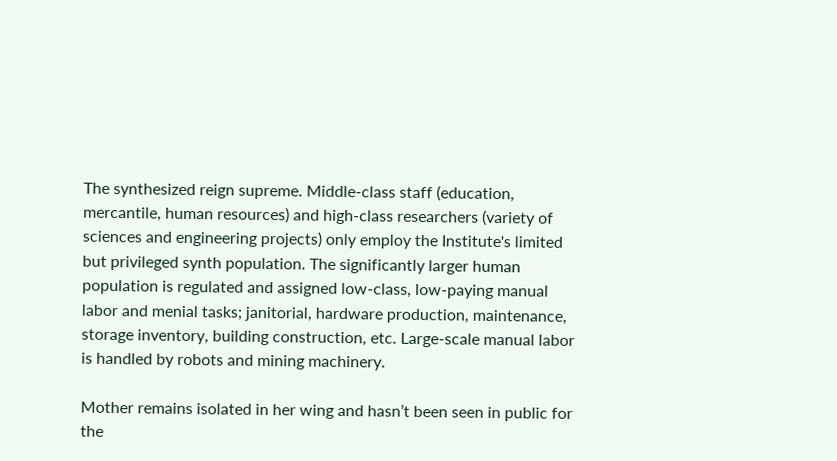The synthesized reign supreme. Middle-class staff (education, mercantile, human resources) and high-class researchers (variety of sciences and engineering projects) only employ the Institute's limited but privileged synth population. The significantly larger human population is regulated and assigned low-class, low-paying manual labor and menial tasks; janitorial, hardware production, maintenance, storage inventory, building construction, etc. Large-scale manual labor is handled by robots and mining machinery.

Mother remains isolated in her wing and hasn’t been seen in public for the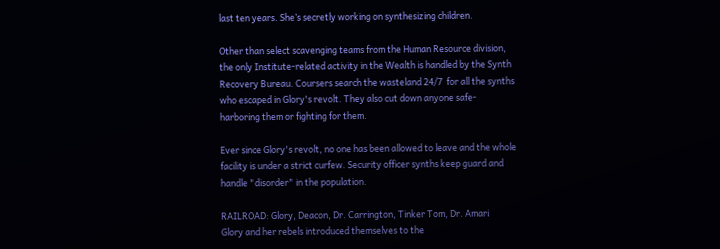last ten years. She’s secretly working on synthesizing children.

Other than select scavenging teams from the Human Resource division, the only Institute-related activity in the Wealth is handled by the Synth Recovery Bureau. Coursers search the wasteland 24/7  for all the synths who escaped in Glory's revolt. They also cut down anyone safe-harboring them or fighting for them.

Ever since Glory's revolt, no one has been allowed to leave and the whole facility is under a strict curfew. Security officer synths keep guard and handle "disorder" in the population.

RAILROAD: Glory, Deacon, Dr. Carrington, Tinker Tom, Dr. Amari
Glory and her rebels introduced themselves to the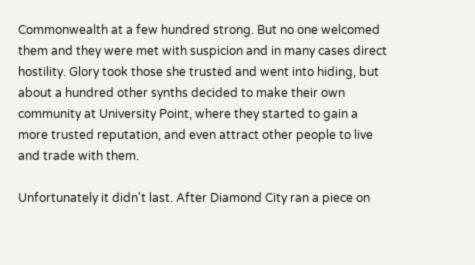Commonwealth at a few hundred strong. But no one welcomed them and they were met with suspicion and in many cases direct hostility. Glory took those she trusted and went into hiding, but about a hundred other synths decided to make their own community at University Point, where they started to gain a more trusted reputation, and even attract other people to live and trade with them.

Unfortunately it didn't last. After Diamond City ran a piece on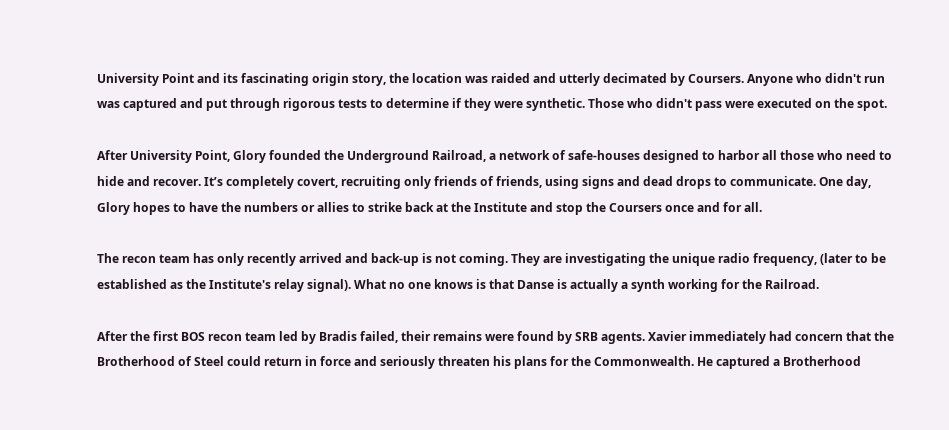University Point and its fascinating origin story, the location was raided and utterly decimated by Coursers. Anyone who didn't run was captured and put through rigorous tests to determine if they were synthetic. Those who didn't pass were executed on the spot.

After University Point, Glory founded the Underground Railroad, a network of safe-houses designed to harbor all those who need to hide and recover. It’s completely covert, recruiting only friends of friends, using signs and dead drops to communicate. One day, Glory hopes to have the numbers or allies to strike back at the Institute and stop the Coursers once and for all.

The recon team has only recently arrived and back-up is not coming. They are investigating the unique radio frequency, (later to be established as the Institute's relay signal). What no one knows is that Danse is actually a synth working for the Railroad.

After the first BOS recon team led by Bradis failed, their remains were found by SRB agents. Xavier immediately had concern that the Brotherhood of Steel could return in force and seriously threaten his plans for the Commonwealth. He captured a Brotherhood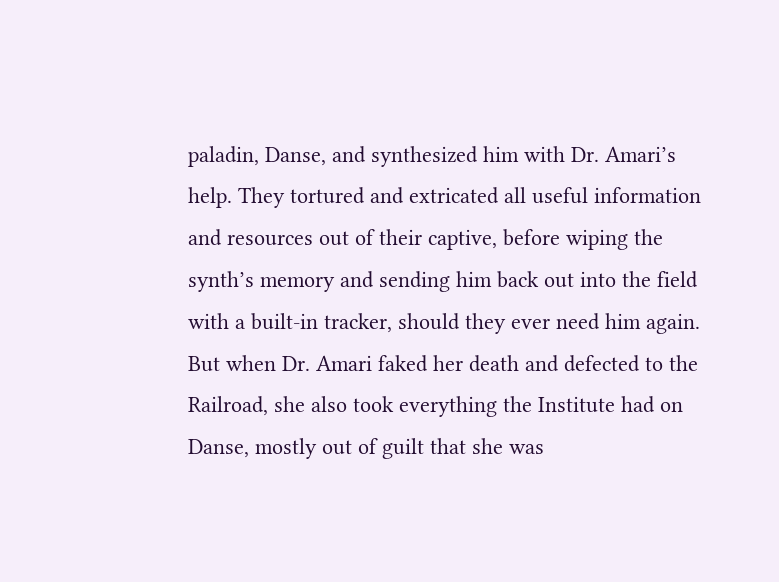paladin, Danse, and synthesized him with Dr. Amari’s help. They tortured and extricated all useful information and resources out of their captive, before wiping the synth’s memory and sending him back out into the field with a built-in tracker, should they ever need him again. But when Dr. Amari faked her death and defected to the Railroad, she also took everything the Institute had on Danse, mostly out of guilt that she was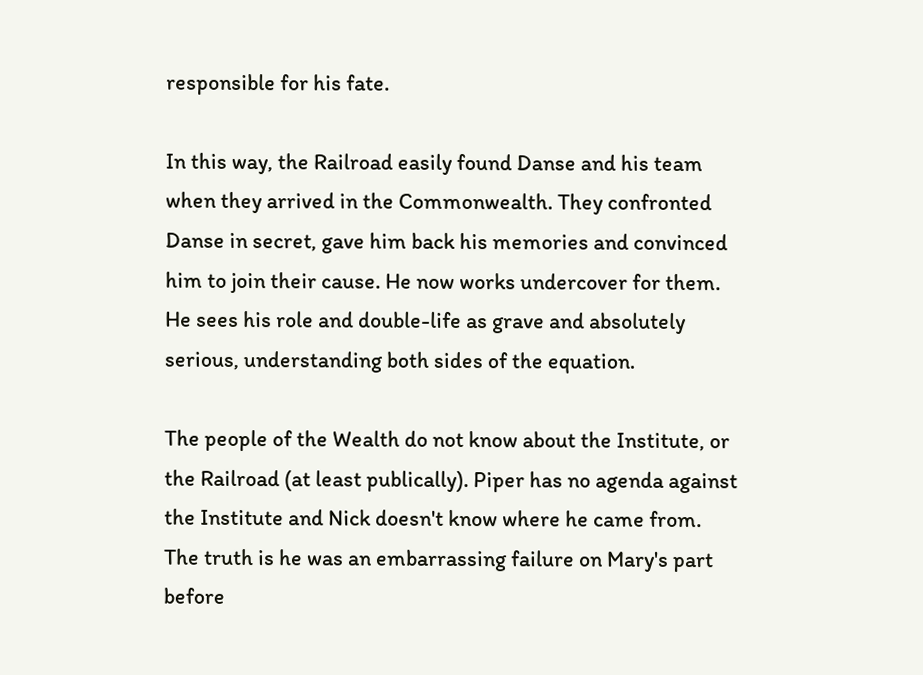responsible for his fate.

In this way, the Railroad easily found Danse and his team when they arrived in the Commonwealth. They confronted Danse in secret, gave him back his memories and convinced him to join their cause. He now works undercover for them. He sees his role and double-life as grave and absolutely serious, understanding both sides of the equation.

The people of the Wealth do not know about the Institute, or the Railroad (at least publically). Piper has no agenda against the Institute and Nick doesn't know where he came from. The truth is he was an embarrassing failure on Mary's part before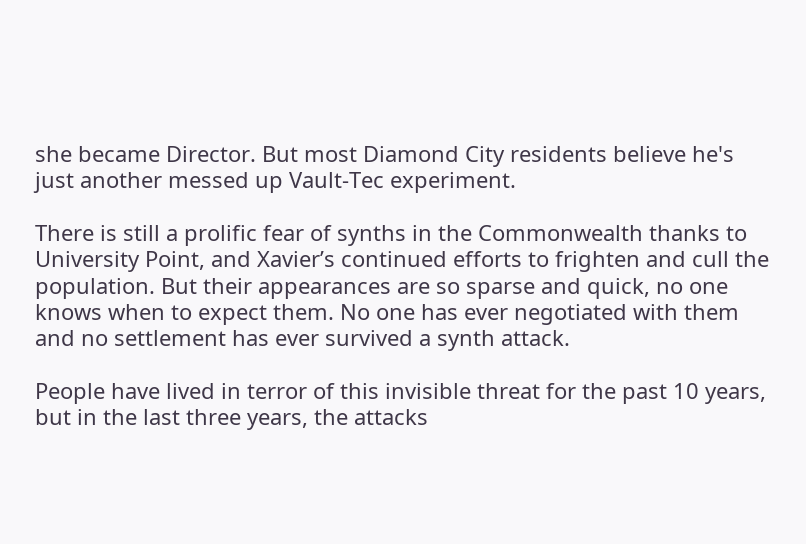she became Director. But most Diamond City residents believe he's just another messed up Vault-Tec experiment.

There is still a prolific fear of synths in the Commonwealth thanks to University Point, and Xavier’s continued efforts to frighten and cull the population. But their appearances are so sparse and quick, no one knows when to expect them. No one has ever negotiated with them and no settlement has ever survived a synth attack.

People have lived in terror of this invisible threat for the past 10 years, but in the last three years, the attacks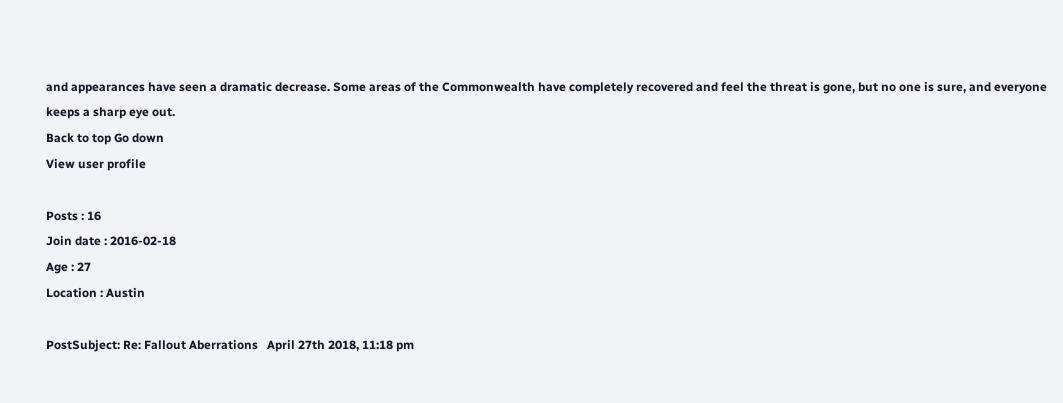and appearances have seen a dramatic decrease. Some areas of the Commonwealth have completely recovered and feel the threat is gone, but no one is sure, and everyone keeps a sharp eye out.
Back to top Go down
View user profile

Posts : 16
Join date : 2016-02-18
Age : 27
Location : Austin

PostSubject: Re: Fallout Aberrations   April 27th 2018, 11:18 pm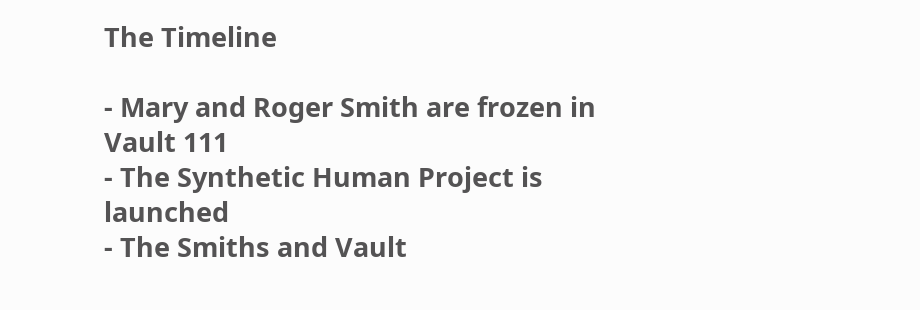The Timeline

- Mary and Roger Smith are frozen in Vault 111
- The Synthetic Human Project is launched
- The Smiths and Vault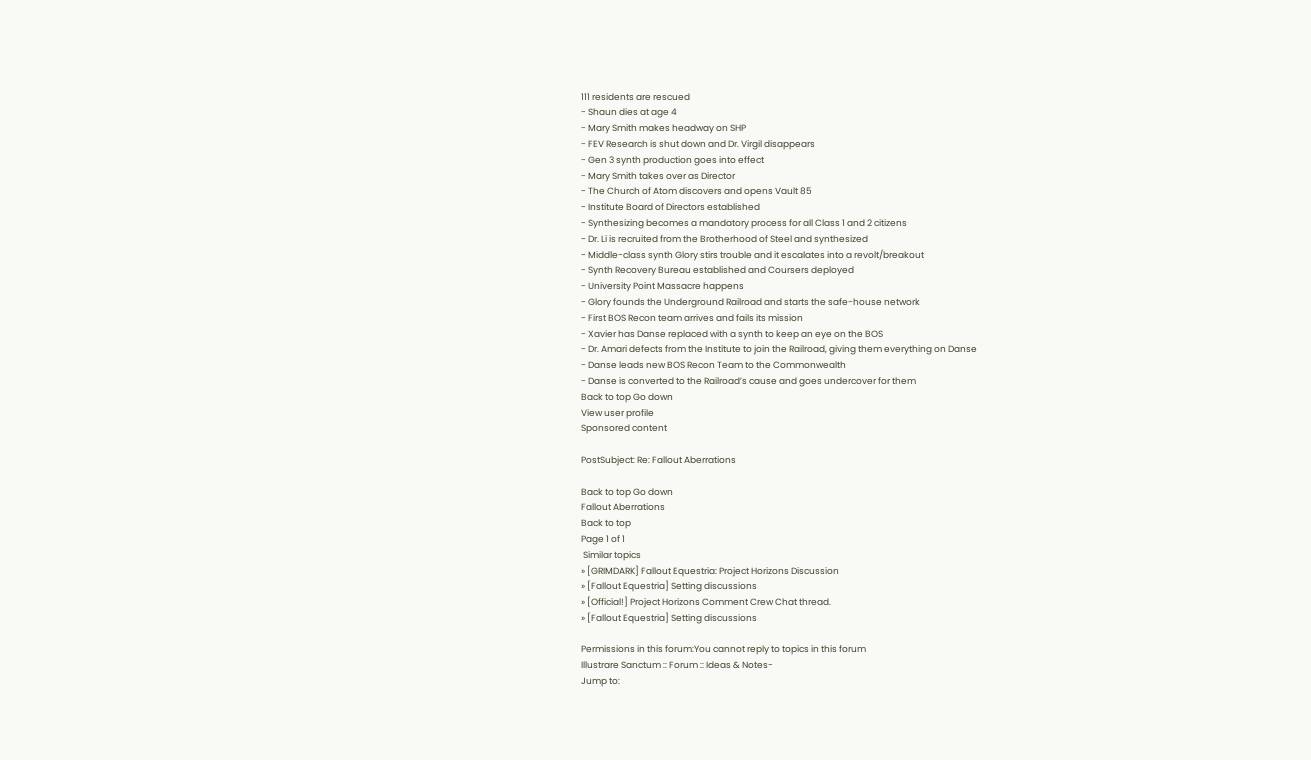111 residents are rescued
- Shaun dies at age 4
- Mary Smith makes headway on SHP
- FEV Research is shut down and Dr. Virgil disappears
- Gen 3 synth production goes into effect
- Mary Smith takes over as Director
- The Church of Atom discovers and opens Vault 85
- Institute Board of Directors established
- Synthesizing becomes a mandatory process for all Class 1 and 2 citizens
- Dr. Li is recruited from the Brotherhood of Steel and synthesized
- Middle-class synth Glory stirs trouble and it escalates into a revolt/breakout
- Synth Recovery Bureau established and Coursers deployed
- University Point Massacre happens
- Glory founds the Underground Railroad and starts the safe-house network
- First BOS Recon team arrives and fails its mission
- Xavier has Danse replaced with a synth to keep an eye on the BOS
- Dr. Amari defects from the Institute to join the Railroad, giving them everything on Danse
- Danse leads new BOS Recon Team to the Commonwealth
- Danse is converted to the Railroad’s cause and goes undercover for them
Back to top Go down
View user profile
Sponsored content

PostSubject: Re: Fallout Aberrations

Back to top Go down
Fallout Aberrations
Back to top
Page 1 of 1
 Similar topics
» [GRIMDARK] Fallout Equestria: Project Horizons Discussion
» [Fallout Equestria] Setting discussions
» [Official!] Project Horizons Comment Crew Chat thread.
» [Fallout Equestria] Setting discussions

Permissions in this forum:You cannot reply to topics in this forum
Illustrare Sanctum :: Forum :: Ideas & Notes-
Jump to: